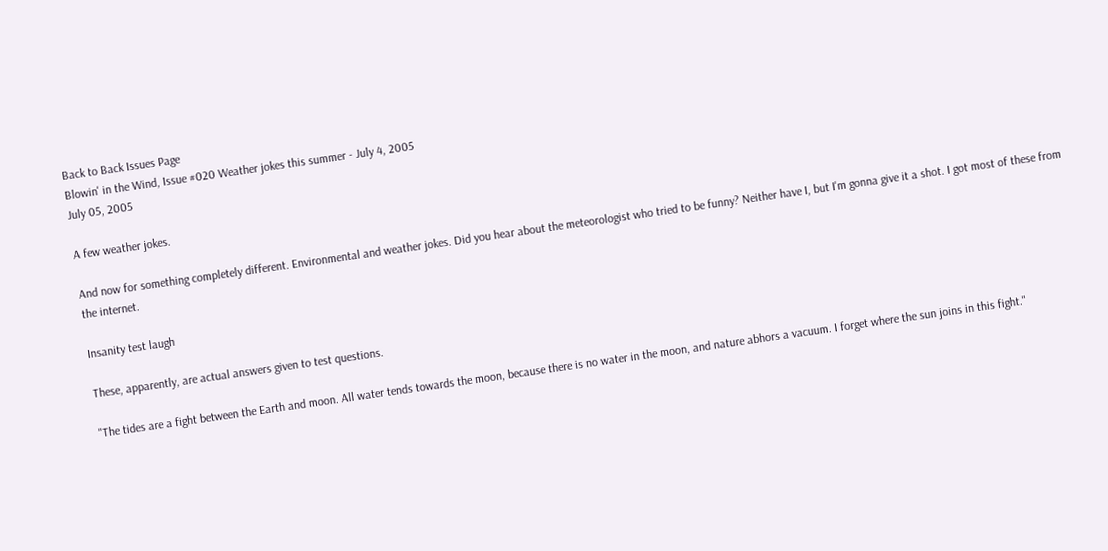Back to Back Issues Page
Blowin' in the Wind, Issue #020 Weather jokes this summer - July 4, 2005
July 05, 2005

A few weather jokes.

And now for something completely different. Environmental and weather jokes. Did you hear about the meteorologist who tried to be funny? Neither have I, but I'm gonna give it a shot. I got most of these from the internet.

Insanity test laugh

These, apparently, are actual answers given to test questions.

"The tides are a fight between the Earth and moon. All water tends towards the moon, because there is no water in the moon, and nature abhors a vacuum. I forget where the sun joins in this fight."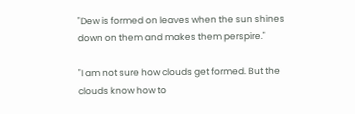"Dew is formed on leaves when the sun shines down on them and makes them perspire."

"I am not sure how clouds get formed. But the clouds know how to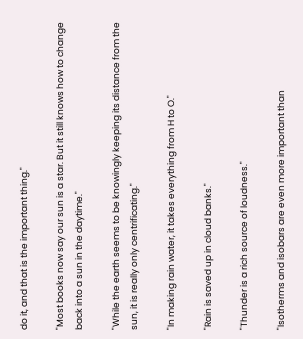do it, and that is the important thing."

"Most books now say our sun is a star. But it still knows how to change back into a sun in the daytime."

"While the earth seems to be knowingly keeping its distance from the sun, it is really only centrificating."

"In making rain water, it takes everything from H to O."

"Rain is saved up in cloud banks."

"Thunder is a rich source of loudness."

"Isotherms and isobars are even more important than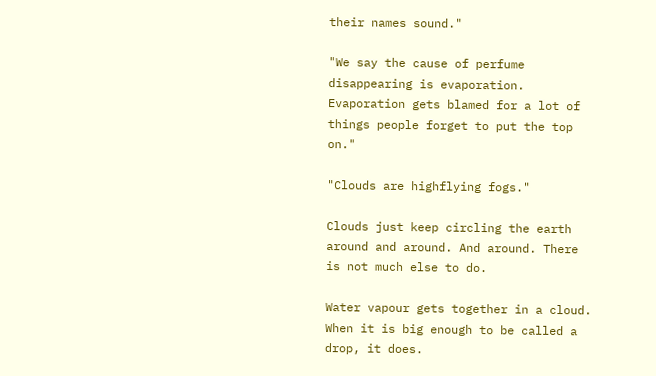their names sound."

"We say the cause of perfume disappearing is evaporation. Evaporation gets blamed for a lot of things people forget to put the top on."

"Clouds are highflying fogs."

Clouds just keep circling the earth around and around. And around. There is not much else to do.

Water vapour gets together in a cloud. When it is big enough to be called a drop, it does.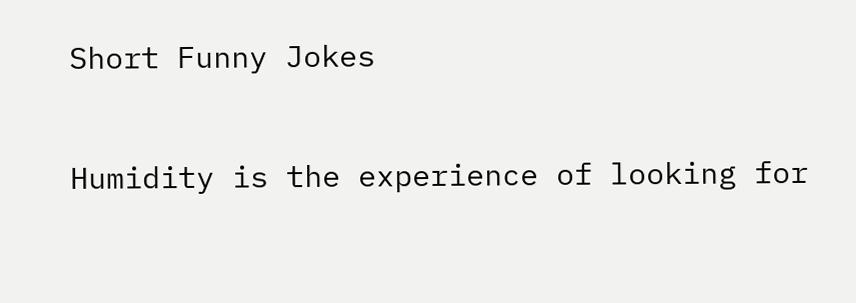Short Funny Jokes

Humidity is the experience of looking for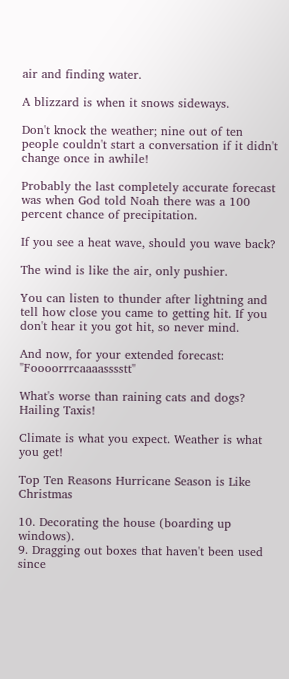air and finding water.

A blizzard is when it snows sideways.

Don't knock the weather; nine out of ten people couldn't start a conversation if it didn't change once in awhile!

Probably the last completely accurate forecast was when God told Noah there was a 100 percent chance of precipitation.

If you see a heat wave, should you wave back?

The wind is like the air, only pushier.

You can listen to thunder after lightning and tell how close you came to getting hit. If you don't hear it you got hit, so never mind.

And now, for your extended forecast: "Foooorrrcaaaasssstt"

What's worse than raining cats and dogs? Hailing Taxis!

Climate is what you expect. Weather is what you get!

Top Ten Reasons Hurricane Season is Like Christmas

10. Decorating the house (boarding up windows).
9. Dragging out boxes that haven't been used since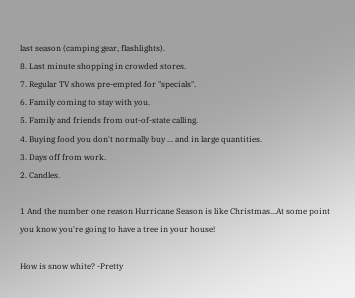last season (camping gear, flashlights).
8. Last minute shopping in crowded stores.
7. Regular TV shows pre-empted for "specials".
6. Family coming to stay with you.
5. Family and friends from out-of-state calling.
4. Buying food you don't normally buy ... and in large quantities.
3. Days off from work.
2. Candles.

1 And the number one reason Hurricane Season is like Christmas...At some point you know you're going to have a tree in your house!

How is snow white? -Pretty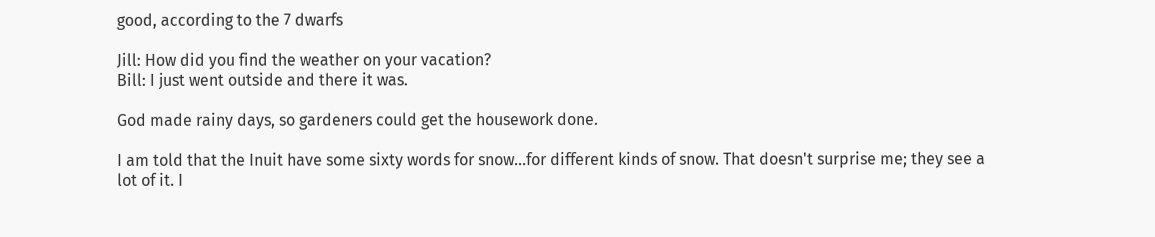good, according to the 7 dwarfs

Jill: How did you find the weather on your vacation?
Bill: I just went outside and there it was.

God made rainy days, so gardeners could get the housework done.

I am told that the Inuit have some sixty words for snow...for different kinds of snow. That doesn't surprise me; they see a lot of it. I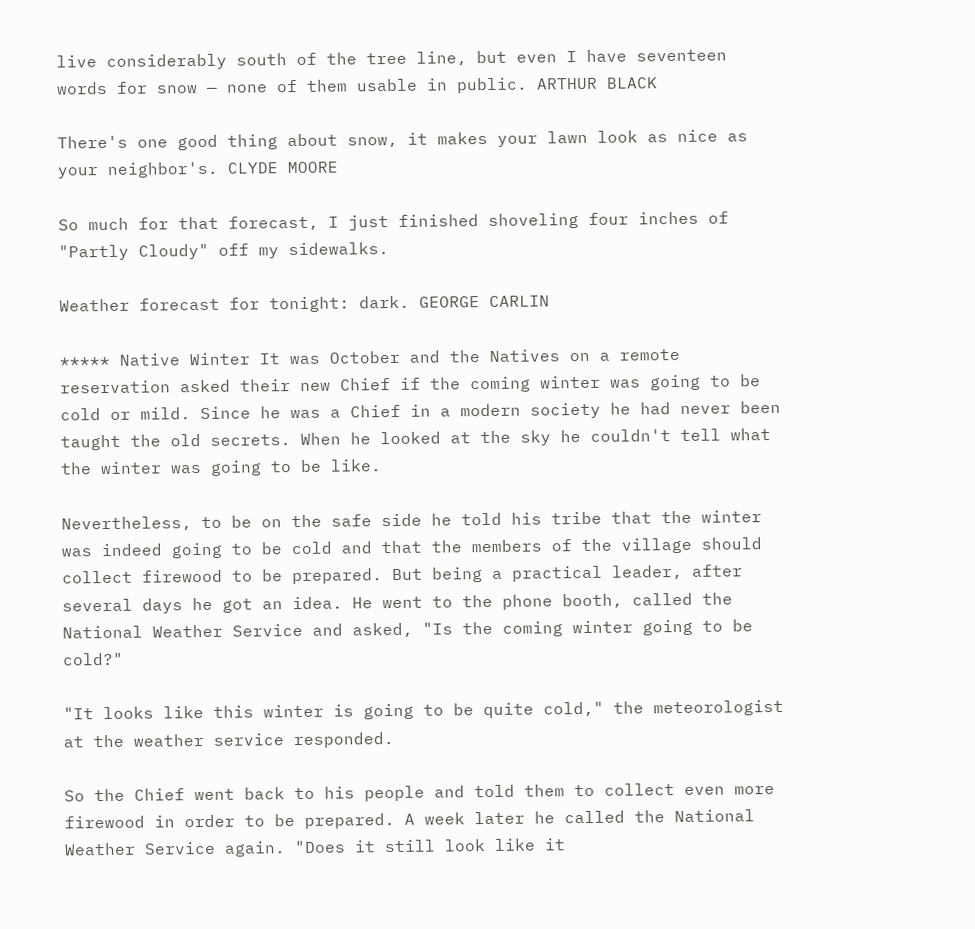live considerably south of the tree line, but even I have seventeen words for snow — none of them usable in public. ARTHUR BLACK

There's one good thing about snow, it makes your lawn look as nice as your neighbor's. CLYDE MOORE

So much for that forecast, I just finished shoveling four inches of "Partly Cloudy" off my sidewalks.

Weather forecast for tonight: dark. GEORGE CARLIN

***** Native Winter It was October and the Natives on a remote reservation asked their new Chief if the coming winter was going to be cold or mild. Since he was a Chief in a modern society he had never been taught the old secrets. When he looked at the sky he couldn't tell what the winter was going to be like.

Nevertheless, to be on the safe side he told his tribe that the winter was indeed going to be cold and that the members of the village should collect firewood to be prepared. But being a practical leader, after several days he got an idea. He went to the phone booth, called the National Weather Service and asked, "Is the coming winter going to be cold?"

"It looks like this winter is going to be quite cold," the meteorologist at the weather service responded.

So the Chief went back to his people and told them to collect even more firewood in order to be prepared. A week later he called the National Weather Service again. "Does it still look like it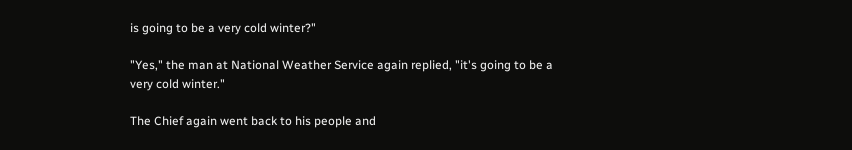is going to be a very cold winter?"

"Yes," the man at National Weather Service again replied, "it's going to be a very cold winter."

The Chief again went back to his people and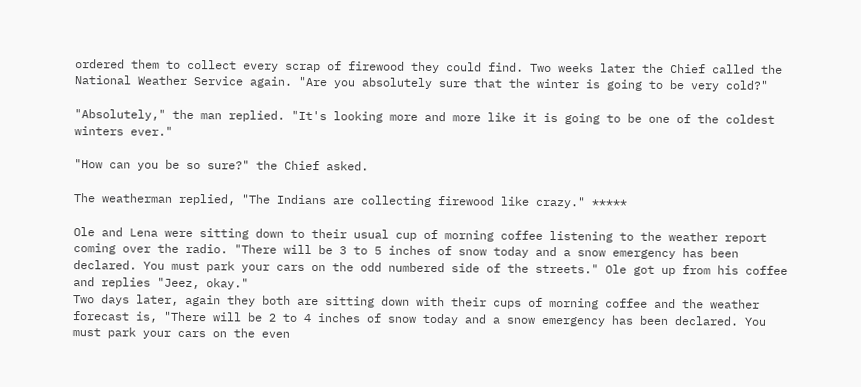ordered them to collect every scrap of firewood they could find. Two weeks later the Chief called the National Weather Service again. "Are you absolutely sure that the winter is going to be very cold?"

"Absolutely," the man replied. "It's looking more and more like it is going to be one of the coldest winters ever."

"How can you be so sure?" the Chief asked.

The weatherman replied, "The Indians are collecting firewood like crazy." *****

Ole and Lena were sitting down to their usual cup of morning coffee listening to the weather report coming over the radio. "There will be 3 to 5 inches of snow today and a snow emergency has been declared. You must park your cars on the odd numbered side of the streets." Ole got up from his coffee and replies "Jeez, okay."
Two days later, again they both are sitting down with their cups of morning coffee and the weather forecast is, "There will be 2 to 4 inches of snow today and a snow emergency has been declared. You must park your cars on the even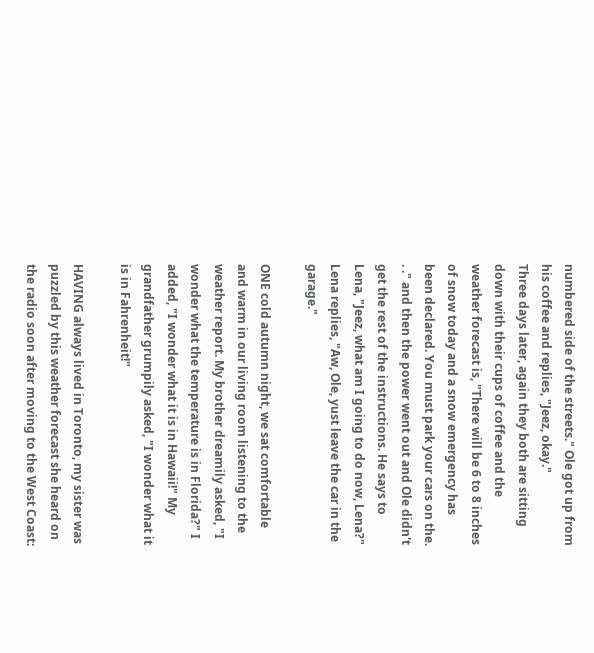numbered side of the streets." Ole got up from his coffee and replies, "Jeez, okay."
Three days later, again they both are sitting down with their cups of coffee and the weather forecast is, "There will be 6 to 8 inches of snow today and a snow emergency has been declared. You must park your cars on the. . ." and then the power went out and Ole didn't get the rest of the instructions. He says to Lena, "Jeez, what am I going to do now, Lena?"
Lena replies, "Aw, Ole, yust leave the car in the garage."

ONE cold autumn night, we sat comfortable and warm in our living room listening to the weather report. My brother dreamily asked, "I wonder what the temperature is in Florida?" I added, "I wonder what it is in Hawaii!" My grandfather grumpily asked, "I wonder what it is in Fahrenheit!"

HAVING always lived in Toronto, my sister was puzzled by this weather forecast she heard on the radio soon after moving to the West Coast: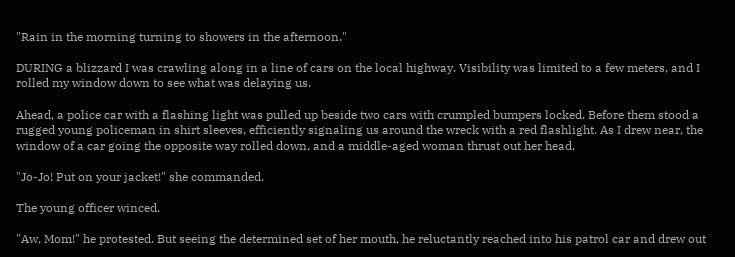"Rain in the morning turning to showers in the afternoon."

DURING a blizzard I was crawling along in a line of cars on the local highway. Visibility was limited to a few meters, and I rolled my window down to see what was delaying us.

Ahead, a police car with a flashing light was pulled up beside two cars with crumpled bumpers locked. Before them stood a rugged young policeman in shirt sleeves, efficiently signaling us around the wreck with a red flashlight. As I drew near, the window of a car going the opposite way rolled down, and a middle-aged woman thrust out her head.

"Jo-Jo! Put on your jacket!" she commanded.

The young officer winced.

"Aw, Mom!" he protested. But seeing the determined set of her mouth, he reluctantly reached into his patrol car and drew out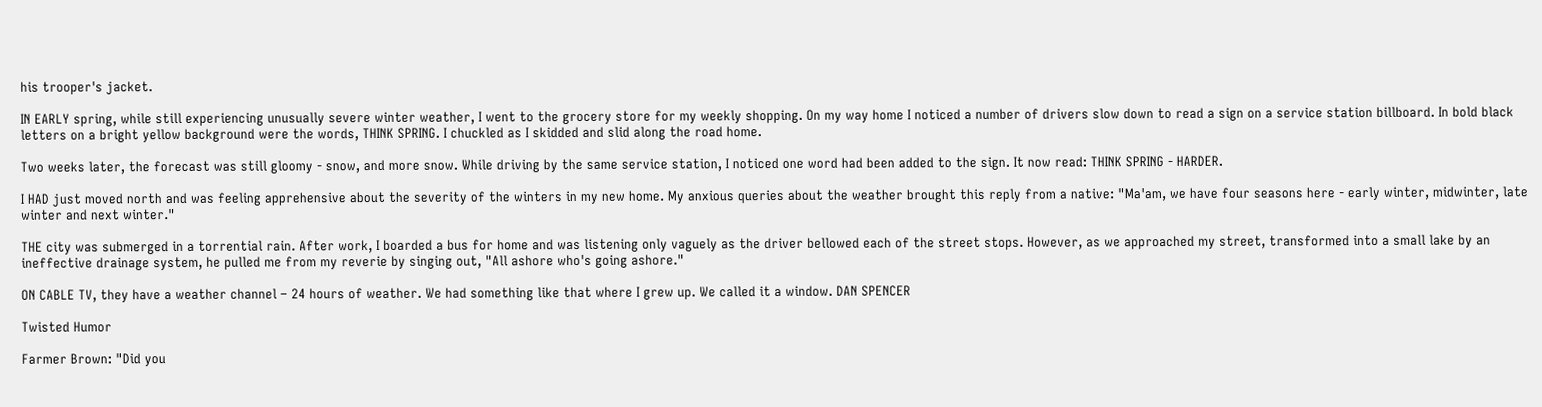his trooper's jacket.

IN EARLY spring, while still experiencing unusually severe winter weather, I went to the grocery store for my weekly shopping. On my way home I noticed a number of drivers slow down to read a sign on a service station billboard. In bold black letters on a bright yellow background were the words, THINK SPRING. I chuckled as I skidded and slid along the road home.

Two weeks later, the forecast was still gloomy - snow, and more snow. While driving by the same service station, I noticed one word had been added to the sign. It now read: THINK SPRING - HARDER.

I HAD just moved north and was feeling apprehensive about the severity of the winters in my new home. My anxious queries about the weather brought this reply from a native: "Ma'am, we have four seasons here - early winter, midwinter, late winter and next winter."

THE city was submerged in a torrential rain. After work, I boarded a bus for home and was listening only vaguely as the driver bellowed each of the street stops. However, as we approached my street, transformed into a small lake by an ineffective drainage system, he pulled me from my reverie by singing out, "All ashore who's going ashore."

ON CABLE TV, they have a weather channel – 24 hours of weather. We had something like that where I grew up. We called it a window. DAN SPENCER

Twisted Humor

Farmer Brown: "Did you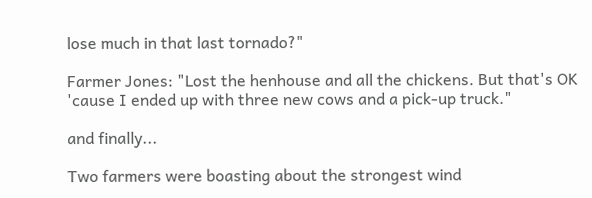lose much in that last tornado?"

Farmer Jones: "Lost the henhouse and all the chickens. But that's OK 'cause I ended up with three new cows and a pick-up truck."

and finally...

Two farmers were boasting about the strongest wind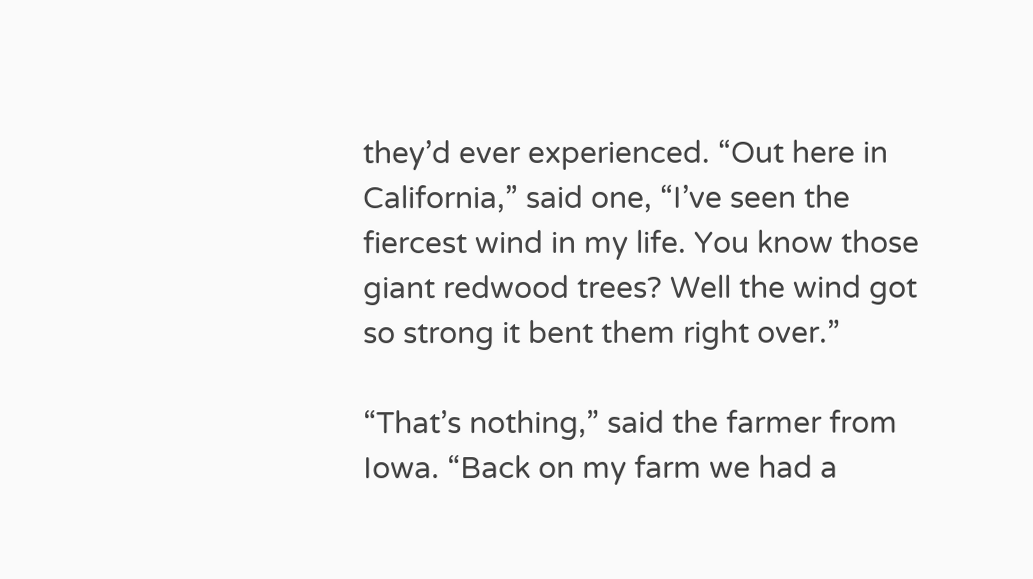they’d ever experienced. “Out here in California,” said one, “I’ve seen the fiercest wind in my life. You know those giant redwood trees? Well the wind got so strong it bent them right over.”

“That’s nothing,” said the farmer from Iowa. “Back on my farm we had a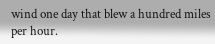wind one day that blew a hundred miles per hour.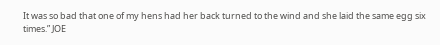It was so bad that one of my hens had her back turned to the wind and she laid the same egg six times.” JOE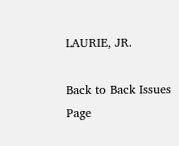LAURIE, JR.

Back to Back Issues Page